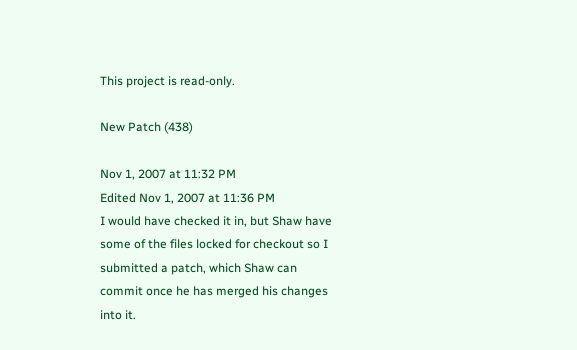This project is read-only.

New Patch (438)

Nov 1, 2007 at 11:32 PM
Edited Nov 1, 2007 at 11:36 PM
I would have checked it in, but Shaw have some of the files locked for checkout so I submitted a patch, which Shaw can commit once he has merged his changes into it.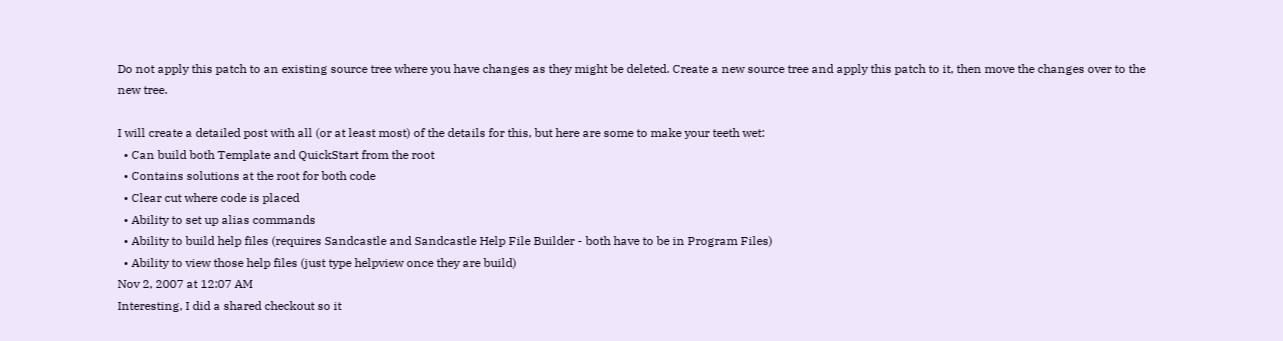Do not apply this patch to an existing source tree where you have changes as they might be deleted. Create a new source tree and apply this patch to it, then move the changes over to the new tree.

I will create a detailed post with all (or at least most) of the details for this, but here are some to make your teeth wet:
  • Can build both Template and QuickStart from the root
  • Contains solutions at the root for both code
  • Clear cut where code is placed
  • Ability to set up alias commands
  • Ability to build help files (requires Sandcastle and Sandcastle Help File Builder - both have to be in Program Files)
  • Ability to view those help files (just type helpview once they are build)
Nov 2, 2007 at 12:07 AM
Interesting, I did a shared checkout so it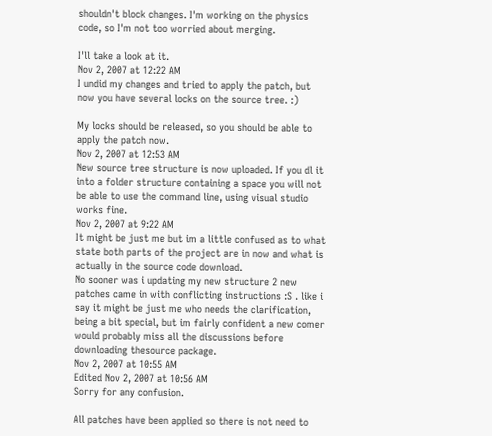shouldn't block changes. I'm working on the physics code, so I'm not too worried about merging.

I'll take a look at it.
Nov 2, 2007 at 12:22 AM
I undid my changes and tried to apply the patch, but now you have several locks on the source tree. :)

My locks should be released, so you should be able to apply the patch now.
Nov 2, 2007 at 12:53 AM
New source tree structure is now uploaded. If you dl it into a folder structure containing a space you will not be able to use the command line, using visual studio works fine.
Nov 2, 2007 at 9:22 AM
It might be just me but im a little confused as to what state both parts of the project are in now and what is actually in the source code download.
No sooner was i updating my new structure 2 new patches came in with conflicting instructions :S . like i say it might be just me who needs the clarification, being a bit special, but im fairly confident a new comer would probably miss all the discussions before downloading thesource package.
Nov 2, 2007 at 10:55 AM
Edited Nov 2, 2007 at 10:56 AM
Sorry for any confusion.

All patches have been applied so there is not need to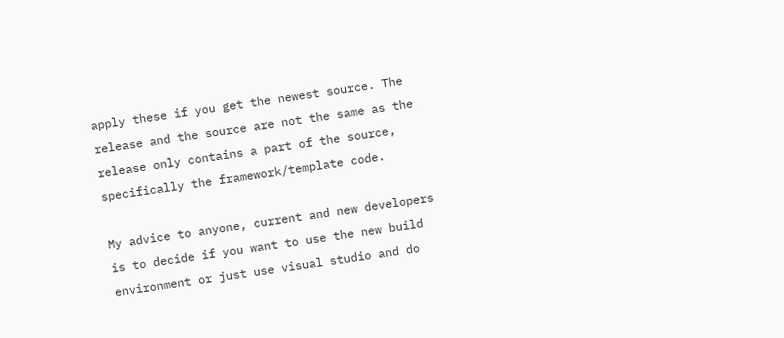apply these if you get the newest source. The release and the source are not the same as the release only contains a part of the source, specifically the framework/template code.

My advice to anyone, current and new developers is to decide if you want to use the new build environment or just use visual studio and do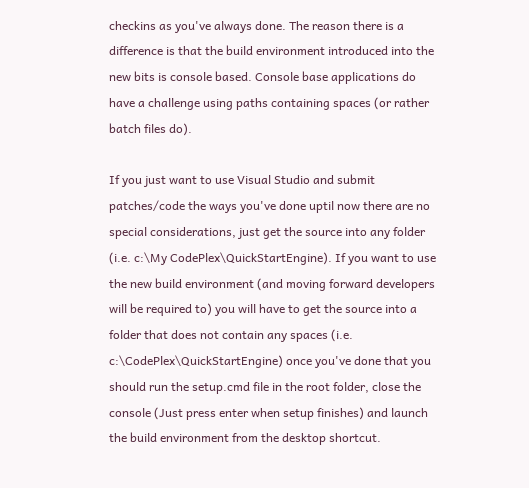checkins as you've always done. The reason there is a difference is that the build environment introduced into the new bits is console based. Console base applications do have a challenge using paths containing spaces (or rather batch files do).

If you just want to use Visual Studio and submit patches/code the ways you've done uptil now there are no special considerations, just get the source into any folder (i.e. c:\My CodePlex\QuickStartEngine). If you want to use the new build environment (and moving forward developers will be required to) you will have to get the source into a folder that does not contain any spaces (i.e. c:\CodePlex\QuickStartEngine) once you've done that you should run the setup.cmd file in the root folder, close the console (Just press enter when setup finishes) and launch the build environment from the desktop shortcut.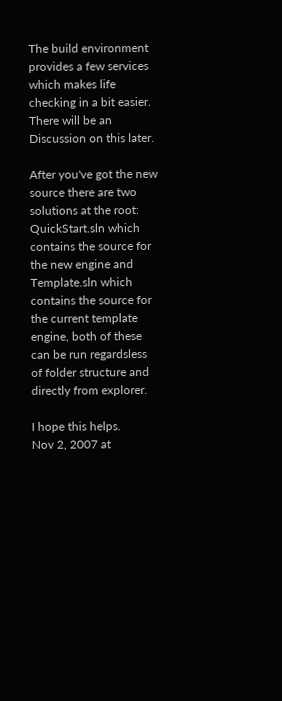The build environment provides a few services which makes life checking in a bit easier. There will be an Discussion on this later.

After you've got the new source there are two solutions at the root: QuickStart.sln which contains the source for the new engine and Template.sln which contains the source for the current template engine, both of these can be run regardsless of folder structure and directly from explorer.

I hope this helps.
Nov 2, 2007 at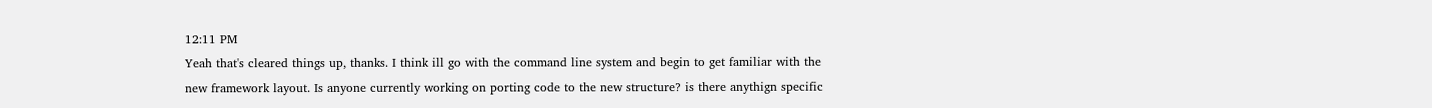12:11 PM
Yeah that's cleared things up, thanks. I think ill go with the command line system and begin to get familiar with the new framework layout. Is anyone currently working on porting code to the new structure? is there anythign specific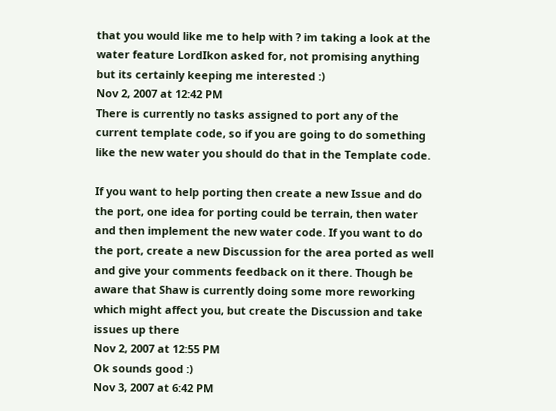that you would like me to help with ? im taking a look at the water feature LordIkon asked for, not promising anything but its certainly keeping me interested :)
Nov 2, 2007 at 12:42 PM
There is currently no tasks assigned to port any of the current template code, so if you are going to do something like the new water you should do that in the Template code.

If you want to help porting then create a new Issue and do the port, one idea for porting could be terrain, then water and then implement the new water code. If you want to do the port, create a new Discussion for the area ported as well and give your comments feedback on it there. Though be aware that Shaw is currently doing some more reworking which might affect you, but create the Discussion and take issues up there
Nov 2, 2007 at 12:55 PM
Ok sounds good :)
Nov 3, 2007 at 6:42 PM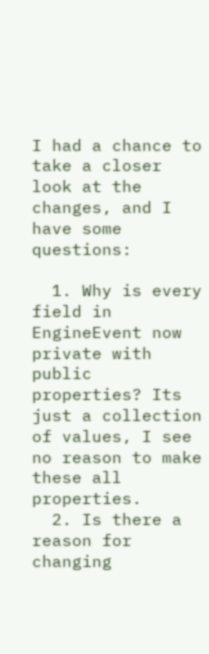I had a chance to take a closer look at the changes, and I have some questions:

  1. Why is every field in EngineEvent now private with public properties? Its just a collection of values, I see no reason to make these all properties.
  2. Is there a reason for changing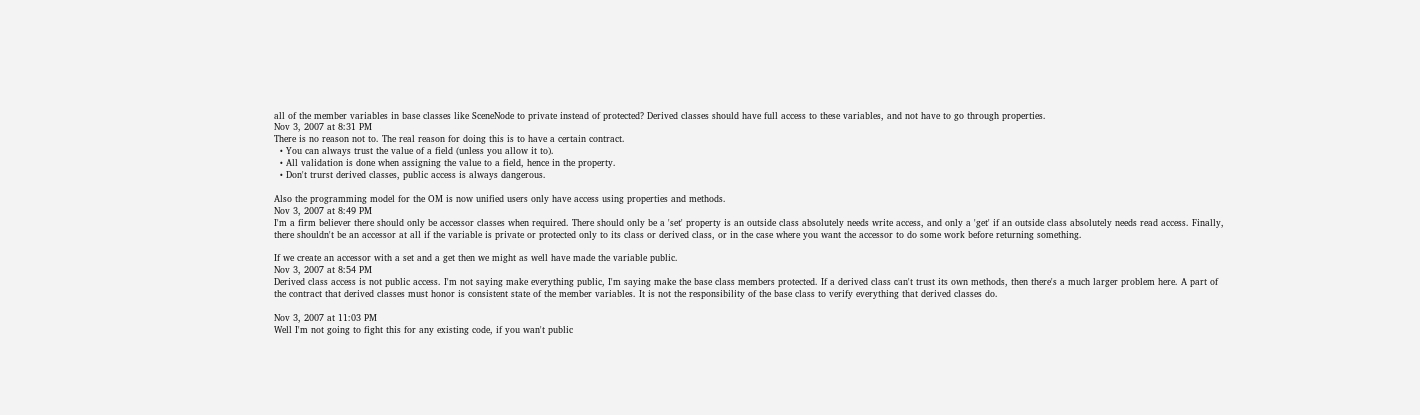all of the member variables in base classes like SceneNode to private instead of protected? Derived classes should have full access to these variables, and not have to go through properties.
Nov 3, 2007 at 8:31 PM
There is no reason not to. The real reason for doing this is to have a certain contract.
  • You can always trust the value of a field (unless you allow it to).
  • All validation is done when assigning the value to a field, hence in the property.
  • Don't trurst derived classes, public access is always dangerous.

Also the programming model for the OM is now unified users only have access using properties and methods.
Nov 3, 2007 at 8:49 PM
I'm a firm believer there should only be accessor classes when required. There should only be a 'set' property is an outside class absolutely needs write access, and only a 'get' if an outside class absolutely needs read access. Finally, there shouldn't be an accessor at all if the variable is private or protected only to its class or derived class, or in the case where you want the accessor to do some work before returning something.

If we create an accessor with a set and a get then we might as well have made the variable public.
Nov 3, 2007 at 8:54 PM
Derived class access is not public access. I'm not saying make everything public, I'm saying make the base class members protected. If a derived class can't trust its own methods, then there's a much larger problem here. A part of the contract that derived classes must honor is consistent state of the member variables. It is not the responsibility of the base class to verify everything that derived classes do.

Nov 3, 2007 at 11:03 PM
Well I'm not going to fight this for any existing code, if you wan't public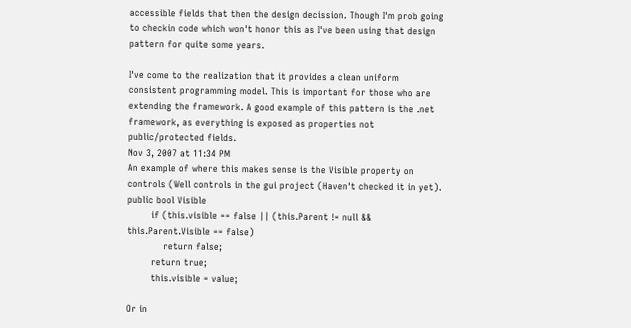accessible fields that then the design decission. Though I'm prob going to checkin code which won't honor this as I've been using that design pattern for quite some years.

I've come to the realization that it provides a clean uniform consistent programming model. This is important for those who are extending the framework. A good example of this pattern is the .net framework, as everything is exposed as properties not public/protected fields.
Nov 3, 2007 at 11:34 PM
An example of where this makes sense is the Visible property on controls (Well controls in the gui project (Haven't checked it in yet).
public bool Visible
        if (this.visible == false || (this.Parent != null && this.Parent.Visible == false)
            return false;
        return true;
        this.visible = value;

Or in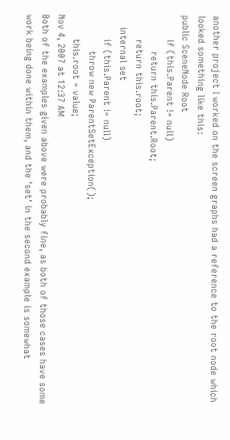another project I worked on the screen graphs had a reference to the root node which looked something like this:
public SceneNode Root
        if (this.Parent != null)
            return this.Parent.Root;
        return this.root;
    internal set
        if (this.Parent != null)
            throw new ParentSetException();
        this.root = value;
Nov 4, 2007 at 12:37 AM
Both of the examples given above were probably fine, as both of those cases have some work being done within them, and the 'set' in the second example is somewhat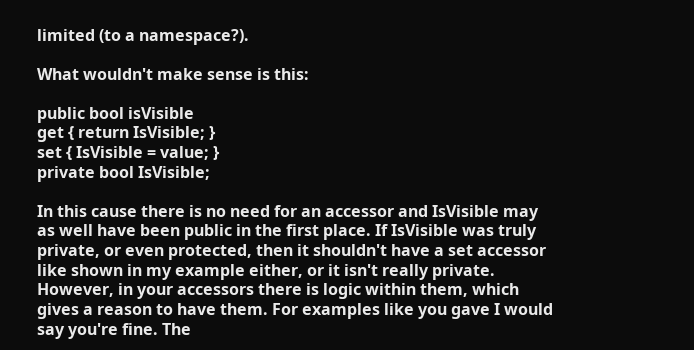limited (to a namespace?).

What wouldn't make sense is this:

public bool isVisible
get { return IsVisible; }
set { IsVisible = value; }
private bool IsVisible;

In this cause there is no need for an accessor and IsVisible may as well have been public in the first place. If IsVisible was truly private, or even protected, then it shouldn't have a set accessor like shown in my example either, or it isn't really private. However, in your accessors there is logic within them, which gives a reason to have them. For examples like you gave I would say you're fine. The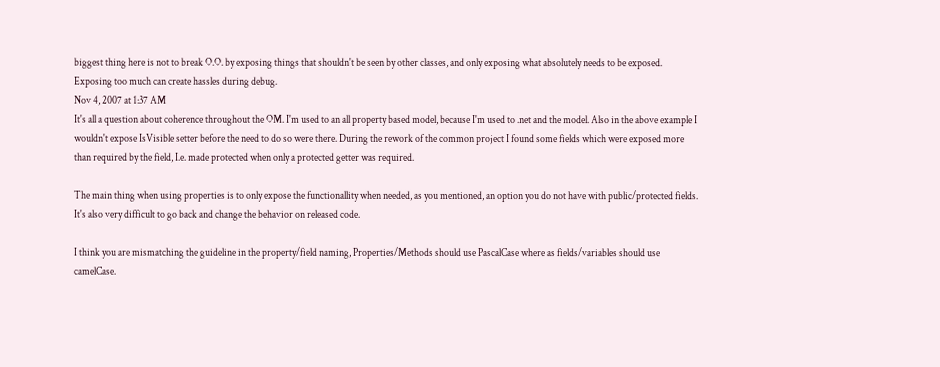biggest thing here is not to break O.O. by exposing things that shouldn't be seen by other classes, and only exposing what absolutely needs to be exposed. Exposing too much can create hassles during debug.
Nov 4, 2007 at 1:37 AM
It's all a question about coherence throughout the OM. I'm used to an all property based model, because I'm used to .net and the model. Also in the above example I wouldn't expose IsVisible setter before the need to do so were there. During the rework of the common project I found some fields which were exposed more than required by the field, I.e. made protected when only a protected getter was required.

The main thing when using properties is to only expose the functionallity when needed, as you mentioned, an option you do not have with public/protected fields. It's also very difficult to go back and change the behavior on released code.

I think you are mismatching the guideline in the property/field naming, Properties/Methods should use PascalCase where as fields/variables should use camelCase.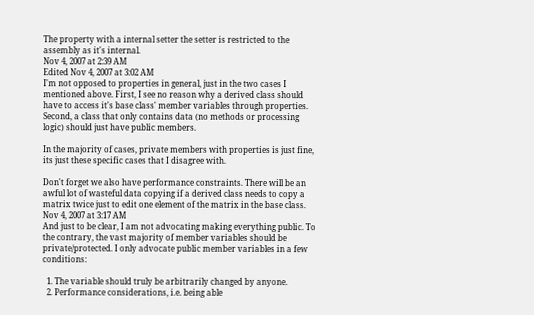The property with a internal setter the setter is restricted to the assembly as it's internal.
Nov 4, 2007 at 2:39 AM
Edited Nov 4, 2007 at 3:02 AM
I'm not opposed to properties in general, just in the two cases I mentioned above. First, I see no reason why a derived class should have to access it's base class' member variables through properties. Second, a class that only contains data (no methods or processing logic) should just have public members.

In the majority of cases, private members with properties is just fine, its just these specific cases that I disagree with.

Don't forget we also have performance constraints. There will be an awful lot of wasteful data copying if a derived class needs to copy a matrix twice just to edit one element of the matrix in the base class.
Nov 4, 2007 at 3:17 AM
And just to be clear, I am not advocating making everything public. To the contrary, the vast majority of member variables should be private/protected. I only advocate public member variables in a few conditions:

  1. The variable should truly be arbitrarily changed by anyone.
  2. Performance considerations, i.e. being able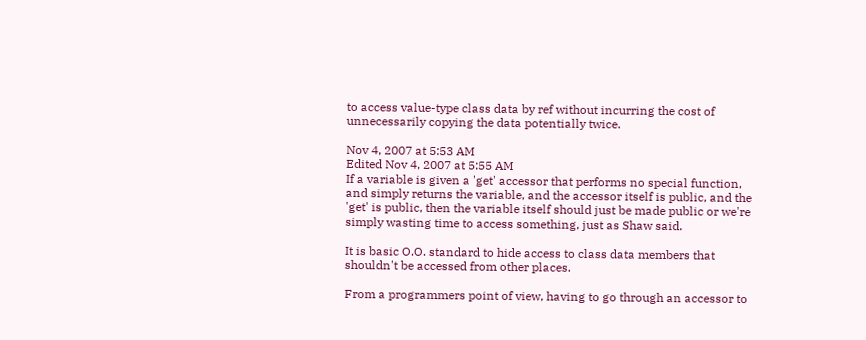to access value-type class data by ref without incurring the cost of unnecessarily copying the data potentially twice.

Nov 4, 2007 at 5:53 AM
Edited Nov 4, 2007 at 5:55 AM
If a variable is given a 'get' accessor that performs no special function, and simply returns the variable, and the accessor itself is public, and the 'get' is public, then the variable itself should just be made public or we're simply wasting time to access something, just as Shaw said.

It is basic O.O. standard to hide access to class data members that shouldn't be accessed from other places.

From a programmers point of view, having to go through an accessor to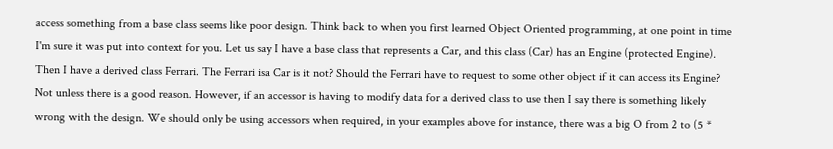access something from a base class seems like poor design. Think back to when you first learned Object Oriented programming, at one point in time I'm sure it was put into context for you. Let us say I have a base class that represents a Car, and this class (Car) has an Engine (protected Engine). Then I have a derived class Ferrari. The Ferrari isa Car is it not? Should the Ferrari have to request to some other object if it can access its Engine? Not unless there is a good reason. However, if an accessor is having to modify data for a derived class to use then I say there is something likely wrong with the design. We should only be using accessors when required, in your examples above for instance, there was a big O from 2 to (5 *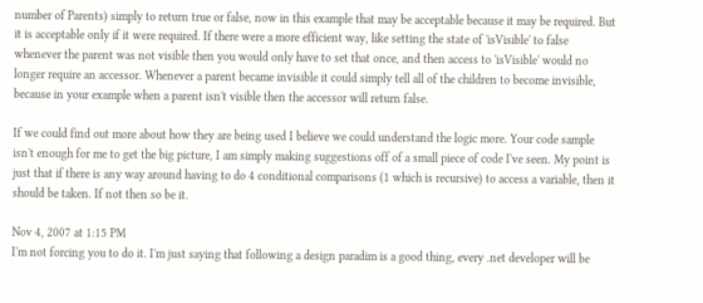number of Parents) simply to return true or false, now in this example that may be acceptable because it may be required. But it is acceptable only if it were required. If there were a more efficient way, like setting the state of 'isVisible' to false whenever the parent was not visible then you would only have to set that once, and then access to 'isVisible' would no longer require an accessor. Whenever a parent became invisible it could simply tell all of the children to become invisible, because in your example when a parent isn't visible then the accessor will return false.

If we could find out more about how they are being used I believe we could understand the logic more. Your code sample isn't enough for me to get the big picture, I am simply making suggestions off of a small piece of code I've seen. My point is just that if there is any way around having to do 4 conditional comparisons (1 which is recursive) to access a variable, then it should be taken. If not then so be it.

Nov 4, 2007 at 1:15 PM
I'm not forcing you to do it. I'm just saying that following a design paradim is a good thing, every .net developer will be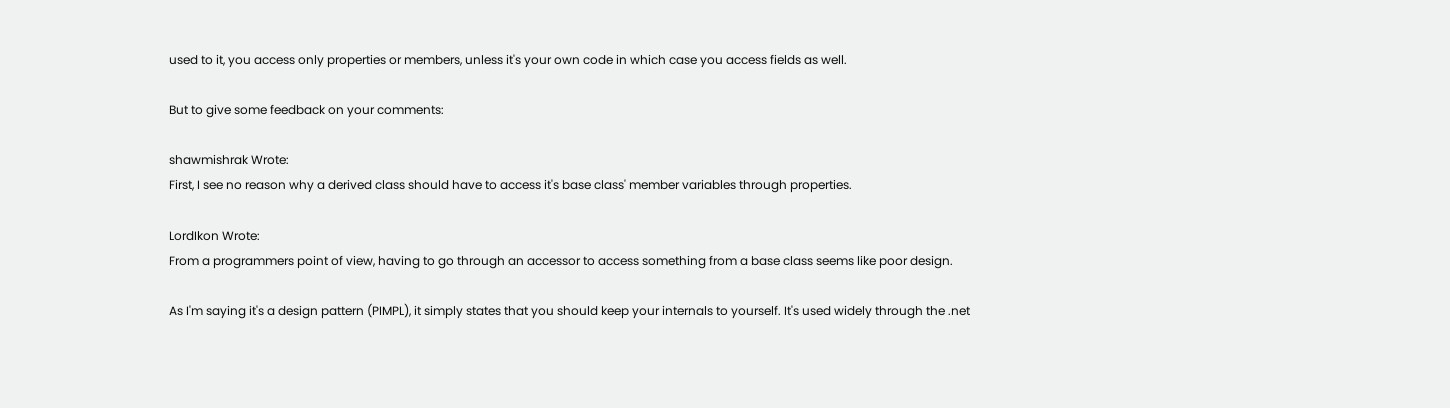used to it, you access only properties or members, unless it's your own code in which case you access fields as well.

But to give some feedback on your comments:

shawmishrak Wrote:
First, I see no reason why a derived class should have to access it's base class' member variables through properties.

LordIkon Wrote:
From a programmers point of view, having to go through an accessor to access something from a base class seems like poor design.

As I'm saying it's a design pattern (PIMPL), it simply states that you should keep your internals to yourself. It's used widely through the .net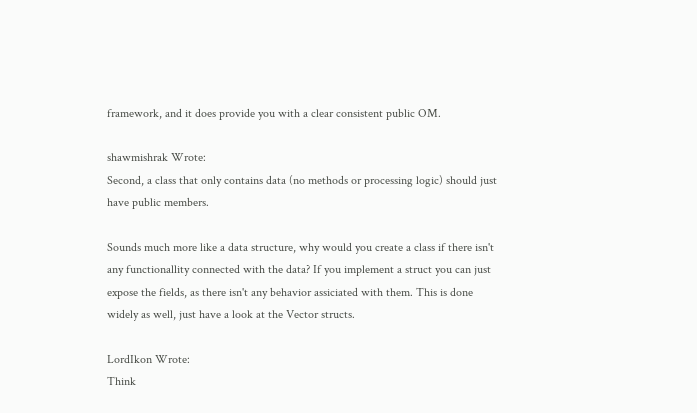framework, and it does provide you with a clear consistent public OM.

shawmishrak Wrote:
Second, a class that only contains data (no methods or processing logic) should just have public members.

Sounds much more like a data structure, why would you create a class if there isn't any functionallity connected with the data? If you implement a struct you can just expose the fields, as there isn't any behavior assiciated with them. This is done widely as well, just have a look at the Vector structs.

LordIkon Wrote:
Think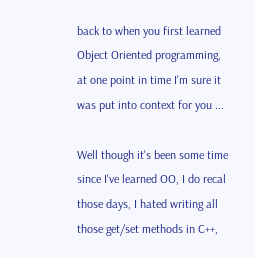back to when you first learned Object Oriented programming, at one point in time I'm sure it was put into context for you ...

Well though it's been some time since I've learned OO, I do recal those days, I hated writing all those get/set methods in C++,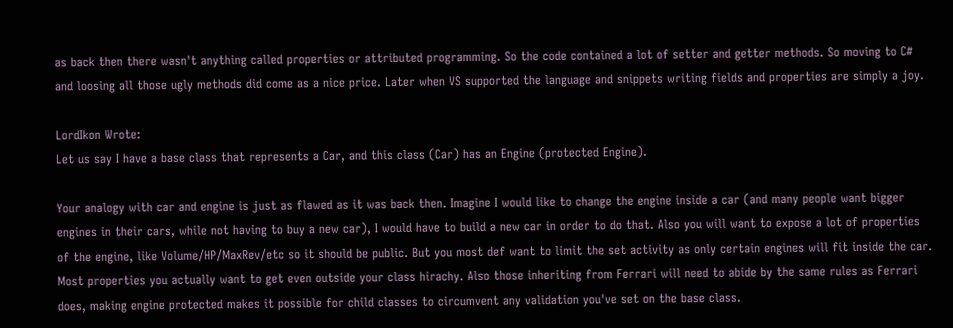as back then there wasn't anything called properties or attributed programming. So the code contained a lot of setter and getter methods. So moving to C# and loosing all those ugly methods did come as a nice price. Later when VS supported the language and snippets writing fields and properties are simply a joy.

LordIkon Wrote:
Let us say I have a base class that represents a Car, and this class (Car) has an Engine (protected Engine).

Your analogy with car and engine is just as flawed as it was back then. Imagine I would like to change the engine inside a car (and many people want bigger engines in their cars, while not having to buy a new car), I would have to build a new car in order to do that. Also you will want to expose a lot of properties of the engine, like Volume/HP/MaxRev/etc so it should be public. But you most def want to limit the set activity as only certain engines will fit inside the car. Most properties you actually want to get even outside your class hirachy. Also those inheriting from Ferrari will need to abide by the same rules as Ferrari does, making engine protected makes it possible for child classes to circumvent any validation you've set on the base class.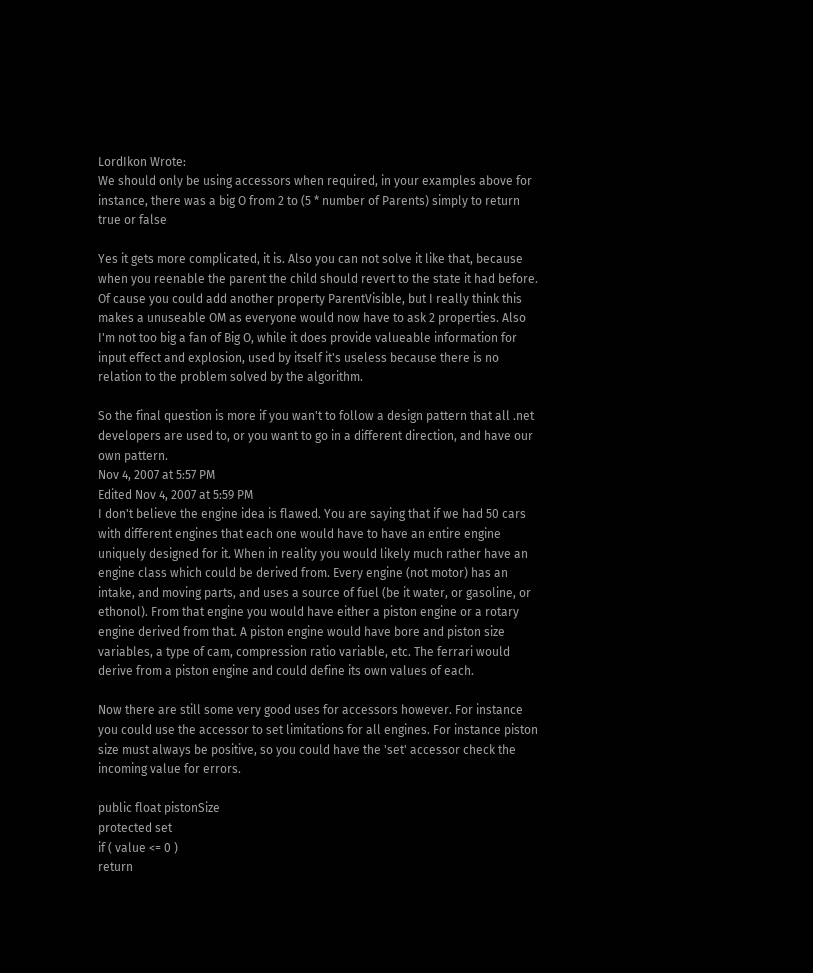LordIkon Wrote:
We should only be using accessors when required, in your examples above for instance, there was a big O from 2 to (5 * number of Parents) simply to return true or false

Yes it gets more complicated, it is. Also you can not solve it like that, because when you reenable the parent the child should revert to the state it had before. Of cause you could add another property ParentVisible, but I really think this makes a unuseable OM as everyone would now have to ask 2 properties. Also I'm not too big a fan of Big O, while it does provide valueable information for input effect and explosion, used by itself it's useless because there is no relation to the problem solved by the algorithm.

So the final question is more if you wan't to follow a design pattern that all .net developers are used to, or you want to go in a different direction, and have our own pattern.
Nov 4, 2007 at 5:57 PM
Edited Nov 4, 2007 at 5:59 PM
I don't believe the engine idea is flawed. You are saying that if we had 50 cars with different engines that each one would have to have an entire engine uniquely designed for it. When in reality you would likely much rather have an engine class which could be derived from. Every engine (not motor) has an intake, and moving parts, and uses a source of fuel (be it water, or gasoline, or ethonol). From that engine you would have either a piston engine or a rotary engine derived from that. A piston engine would have bore and piston size variables, a type of cam, compression ratio variable, etc. The ferrari would derive from a piston engine and could define its own values of each.

Now there are still some very good uses for accessors however. For instance you could use the accessor to set limitations for all engines. For instance piston size must always be positive, so you could have the 'set' accessor check the incoming value for errors.

public float pistonSize
protected set
if ( value <= 0 )
return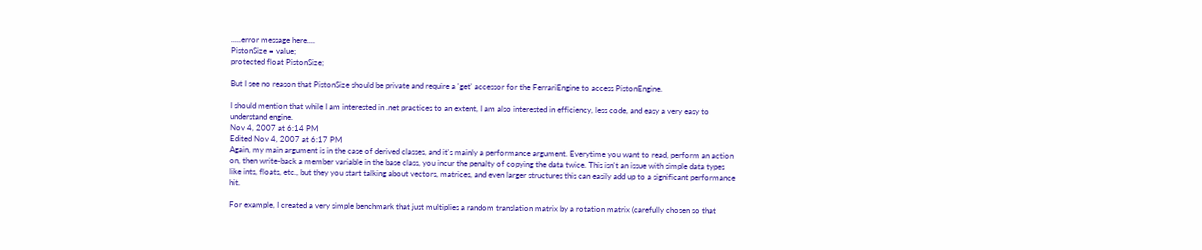.....error message here....
PistonSize = value;
protected float PistonSize;

But I see no reason that PistonSize should be private and require a 'get' accessor for the FerrariEngine to access PistonEngine.

I should mention that while I am interested in .net practices to an extent, I am also interested in efficiency, less code, and easy a very easy to understand engine.
Nov 4, 2007 at 6:14 PM
Edited Nov 4, 2007 at 6:17 PM
Again, my main argument is in the case of derived classes, and it's mainly a performance argument. Everytime you want to read, perform an action on, then write-back a member variable in the base class, you incur the penalty of copying the data twice. This isn't an issue with simple data types like ints, floats, etc., but they you start talking about vectors, matrices, and even larger structures this can easily add up to a significant performance hit.

For example, I created a very simple benchmark that just multiplies a random translation matrix by a rotation matrix (carefully chosen so that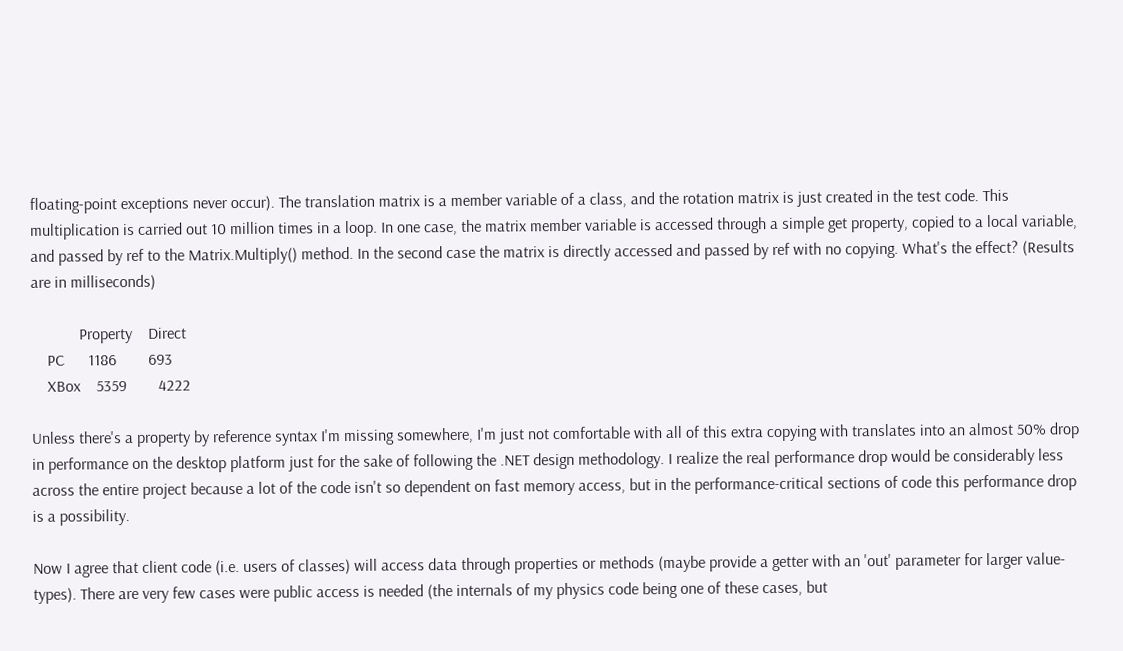floating-point exceptions never occur). The translation matrix is a member variable of a class, and the rotation matrix is just created in the test code. This multiplication is carried out 10 million times in a loop. In one case, the matrix member variable is accessed through a simple get property, copied to a local variable, and passed by ref to the Matrix.Multiply() method. In the second case the matrix is directly accessed and passed by ref with no copying. What's the effect? (Results are in milliseconds)

            Property    Direct
    PC      1186        693
    XBox    5359        4222

Unless there's a property by reference syntax I'm missing somewhere, I'm just not comfortable with all of this extra copying with translates into an almost 50% drop in performance on the desktop platform just for the sake of following the .NET design methodology. I realize the real performance drop would be considerably less across the entire project because a lot of the code isn't so dependent on fast memory access, but in the performance-critical sections of code this performance drop is a possibility.

Now I agree that client code (i.e. users of classes) will access data through properties or methods (maybe provide a getter with an 'out' parameter for larger value-types). There are very few cases were public access is needed (the internals of my physics code being one of these cases, but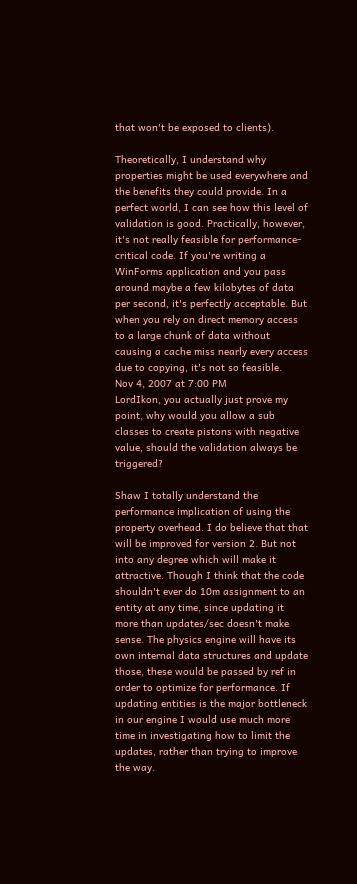that won't be exposed to clients).

Theoretically, I understand why properties might be used everywhere and the benefits they could provide. In a perfect world, I can see how this level of validation is good. Practically, however, it's not really feasible for performance-critical code. If you're writing a WinForms application and you pass around maybe a few kilobytes of data per second, it's perfectly acceptable. But when you rely on direct memory access to a large chunk of data without causing a cache miss nearly every access due to copying, it's not so feasible.
Nov 4, 2007 at 7:00 PM
LordIkon, you actually just prove my point, why would you allow a sub classes to create pistons with negative value, should the validation always be triggered?

Shaw I totally understand the performance implication of using the property overhead. I do believe that that will be improved for version 2. But not into any degree which will make it attractive. Though I think that the code shouldn't ever do 10m assignment to an entity at any time, since updating it more than updates/sec doesn't make sense. The physics engine will have its own internal data structures and update those, these would be passed by ref in order to optimize for performance. If updating entities is the major bottleneck in our engine I would use much more time in investigating how to limit the updates, rather than trying to improve the way.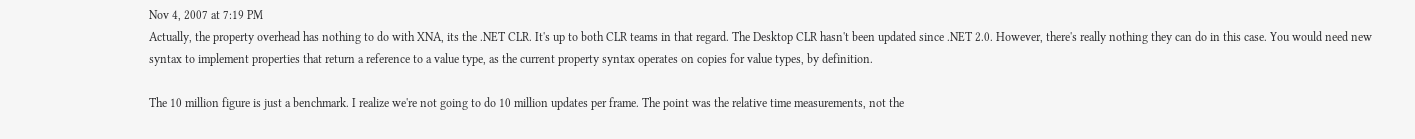Nov 4, 2007 at 7:19 PM
Actually, the property overhead has nothing to do with XNA, its the .NET CLR. It's up to both CLR teams in that regard. The Desktop CLR hasn't been updated since .NET 2.0. However, there's really nothing they can do in this case. You would need new syntax to implement properties that return a reference to a value type, as the current property syntax operates on copies for value types, by definition.

The 10 million figure is just a benchmark. I realize we're not going to do 10 million updates per frame. The point was the relative time measurements, not the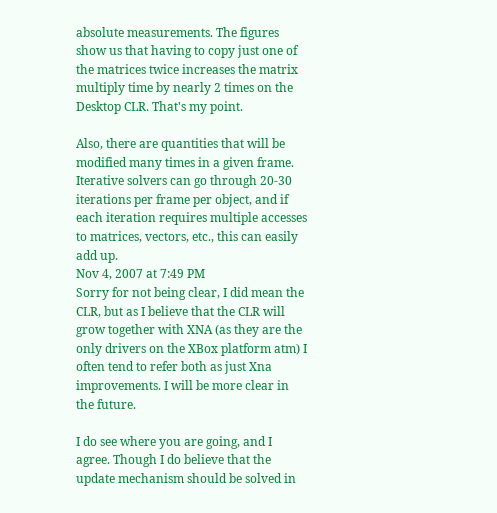absolute measurements. The figures show us that having to copy just one of the matrices twice increases the matrix multiply time by nearly 2 times on the Desktop CLR. That's my point.

Also, there are quantities that will be modified many times in a given frame. Iterative solvers can go through 20-30 iterations per frame per object, and if each iteration requires multiple accesses to matrices, vectors, etc., this can easily add up.
Nov 4, 2007 at 7:49 PM
Sorry for not being clear, I did mean the CLR, but as I believe that the CLR will grow together with XNA (as they are the only drivers on the XBox platform atm) I often tend to refer both as just Xna improvements. I will be more clear in the future.

I do see where you are going, and I agree. Though I do believe that the update mechanism should be solved in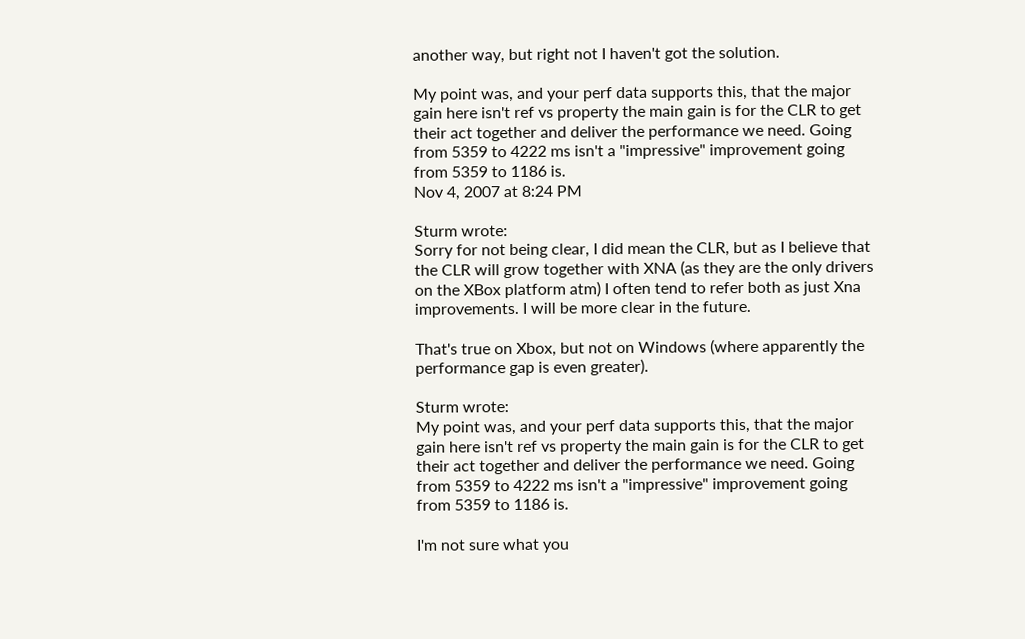another way, but right not I haven't got the solution.

My point was, and your perf data supports this, that the major gain here isn't ref vs property the main gain is for the CLR to get their act together and deliver the performance we need. Going from 5359 to 4222 ms isn't a "impressive" improvement going from 5359 to 1186 is.
Nov 4, 2007 at 8:24 PM

Sturm wrote:
Sorry for not being clear, I did mean the CLR, but as I believe that the CLR will grow together with XNA (as they are the only drivers on the XBox platform atm) I often tend to refer both as just Xna improvements. I will be more clear in the future.

That's true on Xbox, but not on Windows (where apparently the performance gap is even greater).

Sturm wrote:
My point was, and your perf data supports this, that the major gain here isn't ref vs property the main gain is for the CLR to get their act together and deliver the performance we need. Going from 5359 to 4222 ms isn't a "impressive" improvement going from 5359 to 1186 is.

I'm not sure what you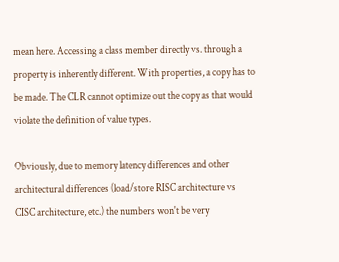mean here. Accessing a class member directly vs. through a property is inherently different. With properties, a copy has to be made. The CLR cannot optimize out the copy as that would violate the definition of value types.

Obviously, due to memory latency differences and other architectural differences (load/store RISC architecture vs CISC architecture, etc.) the numbers won't be very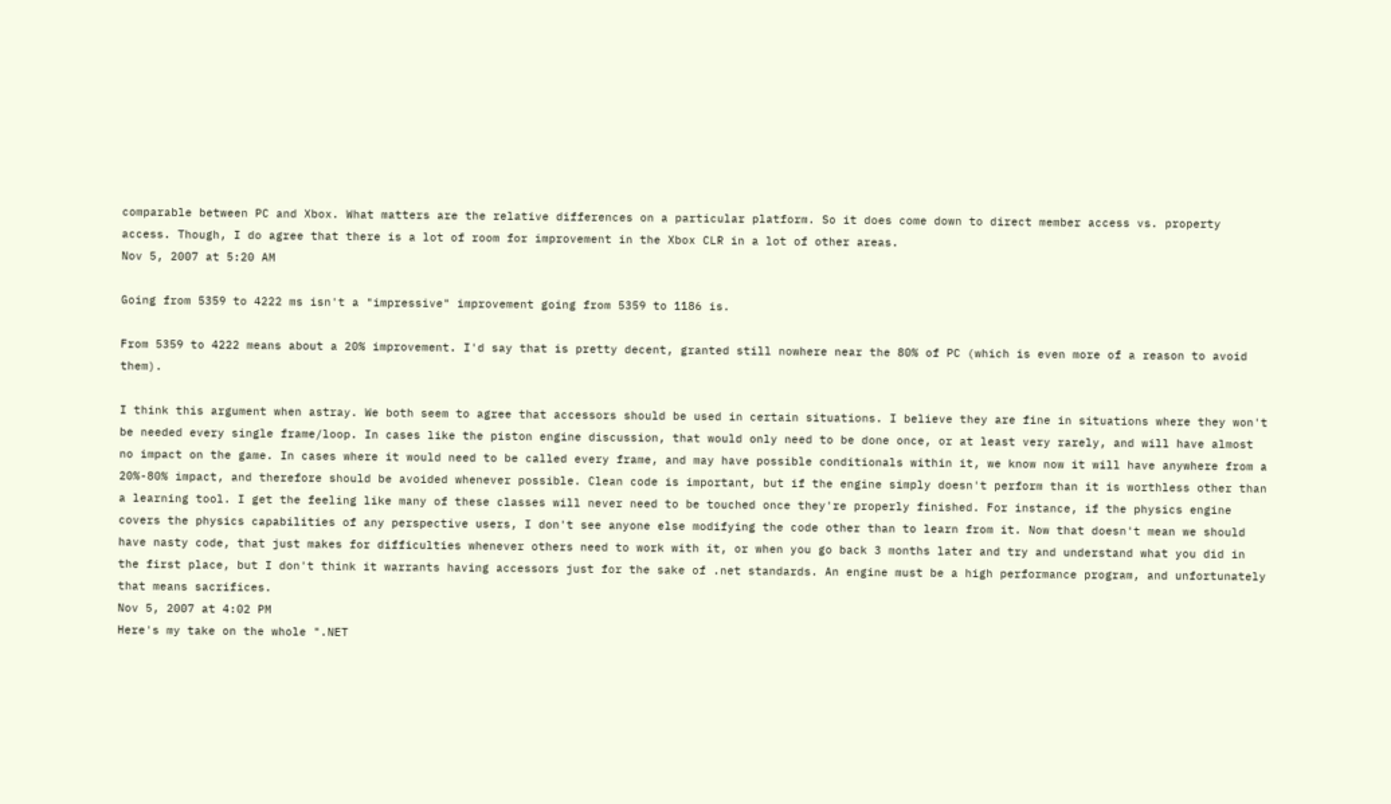comparable between PC and Xbox. What matters are the relative differences on a particular platform. So it does come down to direct member access vs. property access. Though, I do agree that there is a lot of room for improvement in the Xbox CLR in a lot of other areas.
Nov 5, 2007 at 5:20 AM

Going from 5359 to 4222 ms isn't a "impressive" improvement going from 5359 to 1186 is.

From 5359 to 4222 means about a 20% improvement. I'd say that is pretty decent, granted still nowhere near the 80% of PC (which is even more of a reason to avoid them).

I think this argument when astray. We both seem to agree that accessors should be used in certain situations. I believe they are fine in situations where they won't be needed every single frame/loop. In cases like the piston engine discussion, that would only need to be done once, or at least very rarely, and will have almost no impact on the game. In cases where it would need to be called every frame, and may have possible conditionals within it, we know now it will have anywhere from a 20%-80% impact, and therefore should be avoided whenever possible. Clean code is important, but if the engine simply doesn't perform than it is worthless other than a learning tool. I get the feeling like many of these classes will never need to be touched once they're properly finished. For instance, if the physics engine covers the physics capabilities of any perspective users, I don't see anyone else modifying the code other than to learn from it. Now that doesn't mean we should have nasty code, that just makes for difficulties whenever others need to work with it, or when you go back 3 months later and try and understand what you did in the first place, but I don't think it warrants having accessors just for the sake of .net standards. An engine must be a high performance program, and unfortunately that means sacrifices.
Nov 5, 2007 at 4:02 PM
Here's my take on the whole ".NET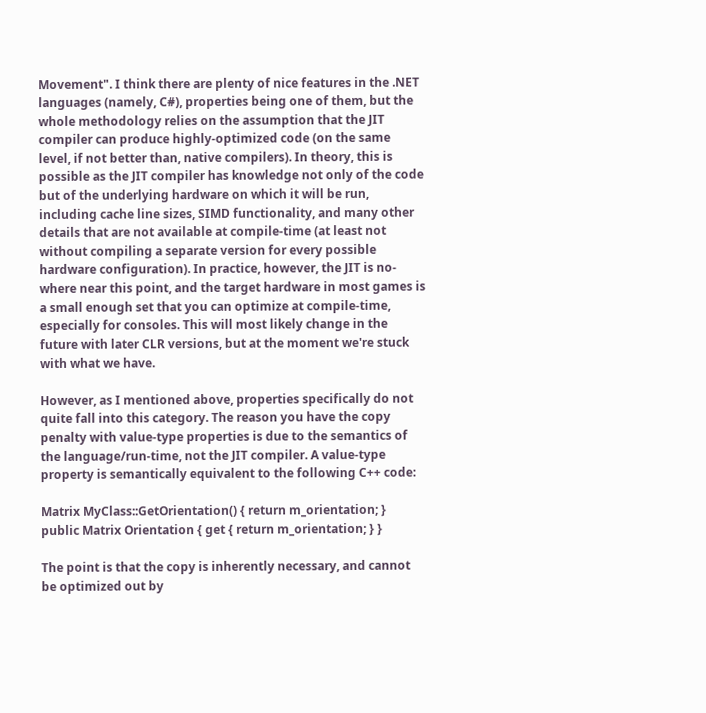Movement". I think there are plenty of nice features in the .NET languages (namely, C#), properties being one of them, but the whole methodology relies on the assumption that the JIT compiler can produce highly-optimized code (on the same level, if not better than, native compilers). In theory, this is possible as the JIT compiler has knowledge not only of the code but of the underlying hardware on which it will be run, including cache line sizes, SIMD functionality, and many other details that are not available at compile-time (at least not without compiling a separate version for every possible hardware configuration). In practice, however, the JIT is no-where near this point, and the target hardware in most games is a small enough set that you can optimize at compile-time, especially for consoles. This will most likely change in the future with later CLR versions, but at the moment we're stuck with what we have.

However, as I mentioned above, properties specifically do not quite fall into this category. The reason you have the copy penalty with value-type properties is due to the semantics of the language/run-time, not the JIT compiler. A value-type property is semantically equivalent to the following C++ code:

Matrix MyClass::GetOrientation() { return m_orientation; }
public Matrix Orientation { get { return m_orientation; } }

The point is that the copy is inherently necessary, and cannot be optimized out by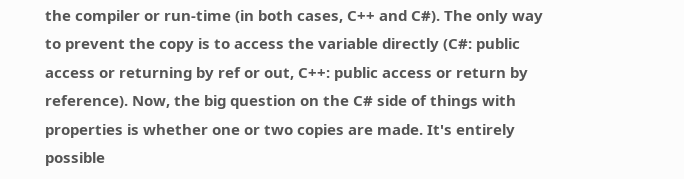the compiler or run-time (in both cases, C++ and C#). The only way to prevent the copy is to access the variable directly (C#: public access or returning by ref or out, C++: public access or return by reference). Now, the big question on the C# side of things with properties is whether one or two copies are made. It's entirely possible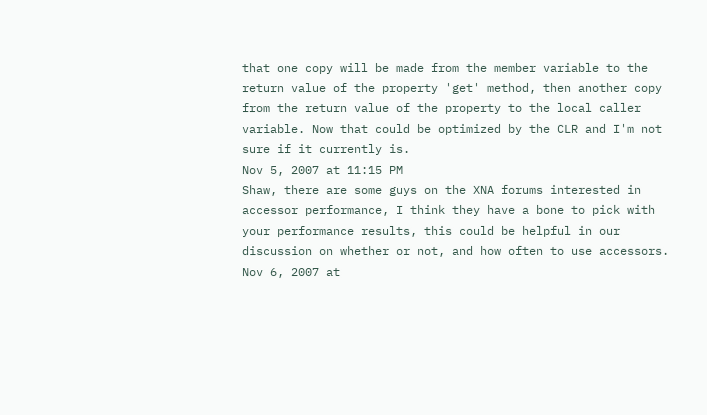that one copy will be made from the member variable to the return value of the property 'get' method, then another copy from the return value of the property to the local caller variable. Now that could be optimized by the CLR and I'm not sure if it currently is.
Nov 5, 2007 at 11:15 PM
Shaw, there are some guys on the XNA forums interested in accessor performance, I think they have a bone to pick with your performance results, this could be helpful in our discussion on whether or not, and how often to use accessors.
Nov 6, 2007 at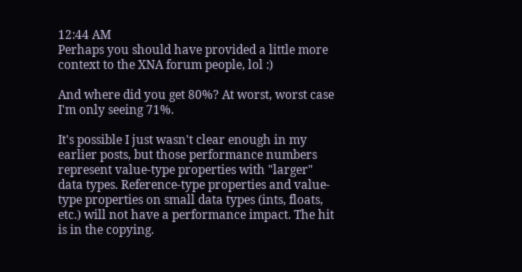12:44 AM
Perhaps you should have provided a little more context to the XNA forum people, lol :)

And where did you get 80%? At worst, worst case I'm only seeing 71%.

It's possible I just wasn't clear enough in my earlier posts, but those performance numbers represent value-type properties with "larger" data types. Reference-type properties and value-type properties on small data types (ints, floats, etc.) will not have a performance impact. The hit is in the copying.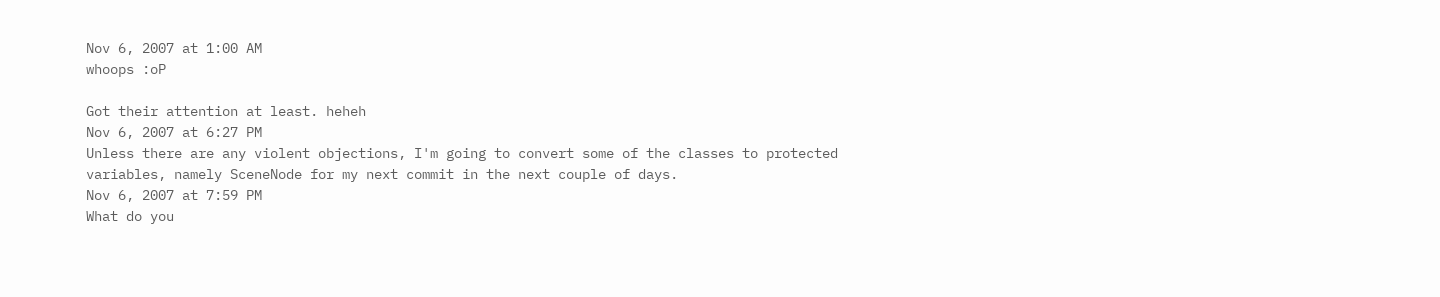Nov 6, 2007 at 1:00 AM
whoops :oP

Got their attention at least. heheh
Nov 6, 2007 at 6:27 PM
Unless there are any violent objections, I'm going to convert some of the classes to protected variables, namely SceneNode for my next commit in the next couple of days.
Nov 6, 2007 at 7:59 PM
What do you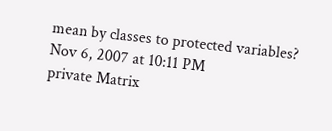mean by classes to protected variables?
Nov 6, 2007 at 10:11 PM
private Matrix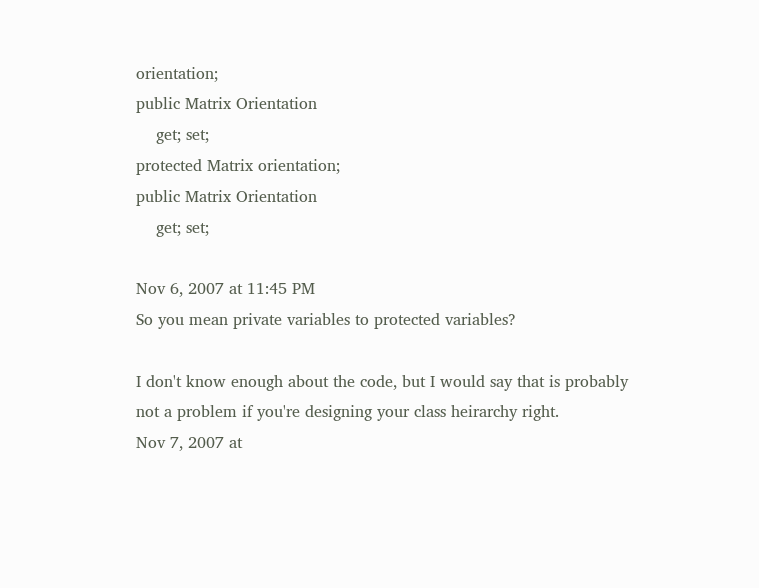orientation;
public Matrix Orientation
    get; set;
protected Matrix orientation;
public Matrix Orientation
    get; set;

Nov 6, 2007 at 11:45 PM
So you mean private variables to protected variables?

I don't know enough about the code, but I would say that is probably not a problem if you're designing your class heirarchy right.
Nov 7, 2007 at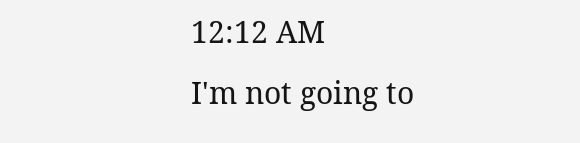12:12 AM
I'm not going to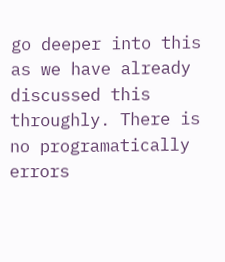go deeper into this as we have already discussed this throughly. There is no programatically errors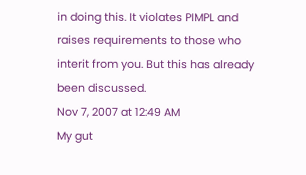in doing this. It violates PIMPL and raises requirements to those who interit from you. But this has already been discussed.
Nov 7, 2007 at 12:49 AM
My gut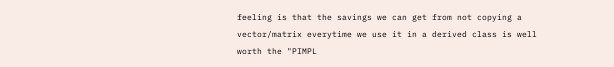feeling is that the savings we can get from not copying a vector/matrix everytime we use it in a derived class is well worth the "PIMPL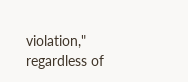violation," regardless of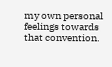my own personal feelings towards that convention.